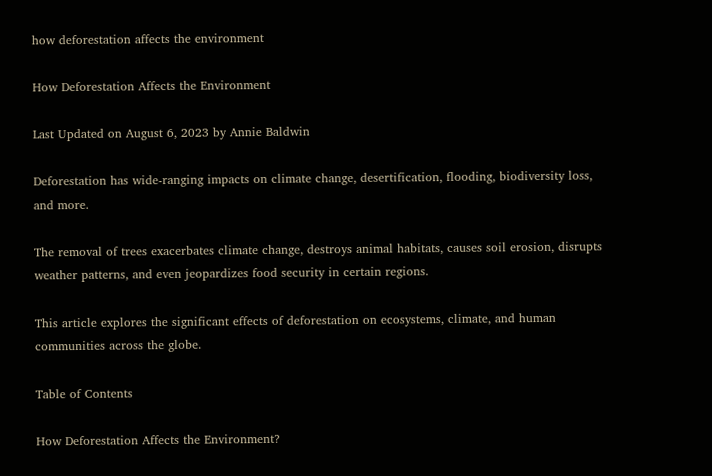how deforestation affects the environment

How Deforestation Affects the Environment

Last Updated on August 6, 2023 by Annie Baldwin

Deforestation has wide-ranging impacts on climate change, desertification, flooding, biodiversity loss, and more.

The removal of trees exacerbates climate change, destroys animal habitats, causes soil erosion, disrupts weather patterns, and even jeopardizes food security in certain regions.

This article explores the significant effects of deforestation on ecosystems, climate, and human communities across the globe.

Table of Contents

How Deforestation Affects the Environment?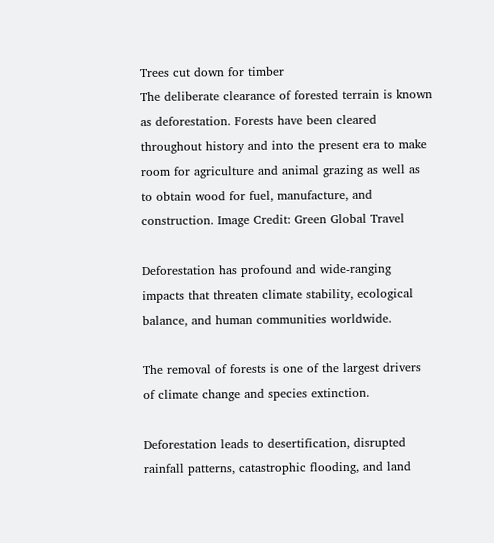Trees cut down for timber
The deliberate clearance of forested terrain is known as deforestation. Forests have been cleared throughout history and into the present era to make room for agriculture and animal grazing as well as to obtain wood for fuel, manufacture, and construction. Image Credit: Green Global Travel

Deforestation has profound and wide-ranging impacts that threaten climate stability, ecological balance, and human communities worldwide.

The removal of forests is one of the largest drivers of climate change and species extinction.

Deforestation leads to desertification, disrupted rainfall patterns, catastrophic flooding, and land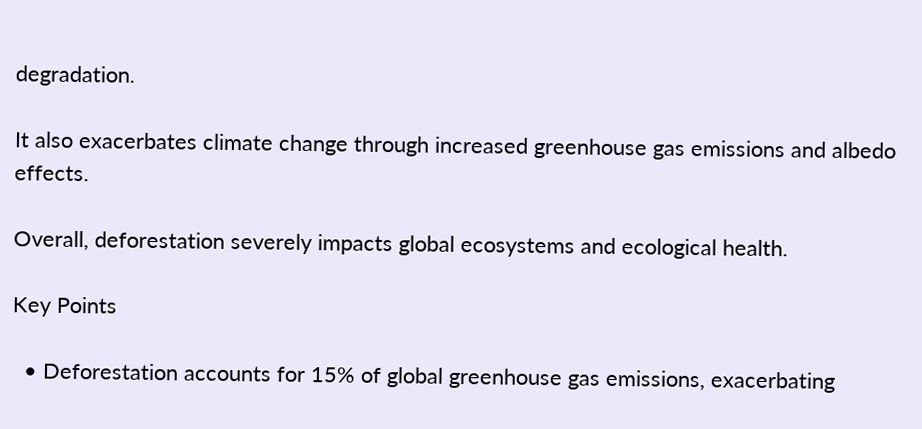degradation.

It also exacerbates climate change through increased greenhouse gas emissions and albedo effects.

Overall, deforestation severely impacts global ecosystems and ecological health.

Key Points

  • Deforestation accounts for 15% of global greenhouse gas emissions, exacerbating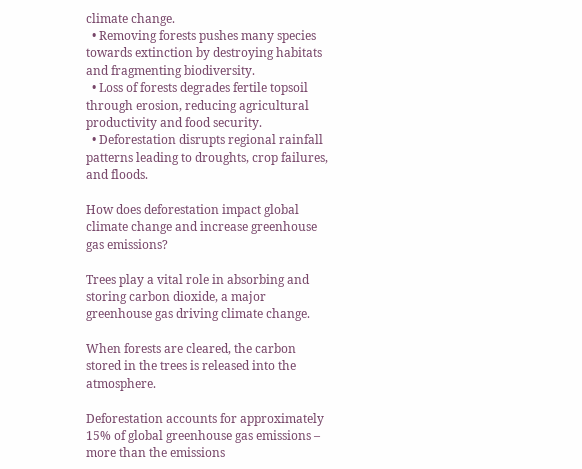climate change.
  • Removing forests pushes many species towards extinction by destroying habitats and fragmenting biodiversity.
  • Loss of forests degrades fertile topsoil through erosion, reducing agricultural productivity and food security.
  • Deforestation disrupts regional rainfall patterns leading to droughts, crop failures, and floods.

How does deforestation impact global climate change and increase greenhouse gas emissions?

Trees play a vital role in absorbing and storing carbon dioxide, a major greenhouse gas driving climate change.

When forests are cleared, the carbon stored in the trees is released into the atmosphere.

Deforestation accounts for approximately 15% of global greenhouse gas emissions – more than the emissions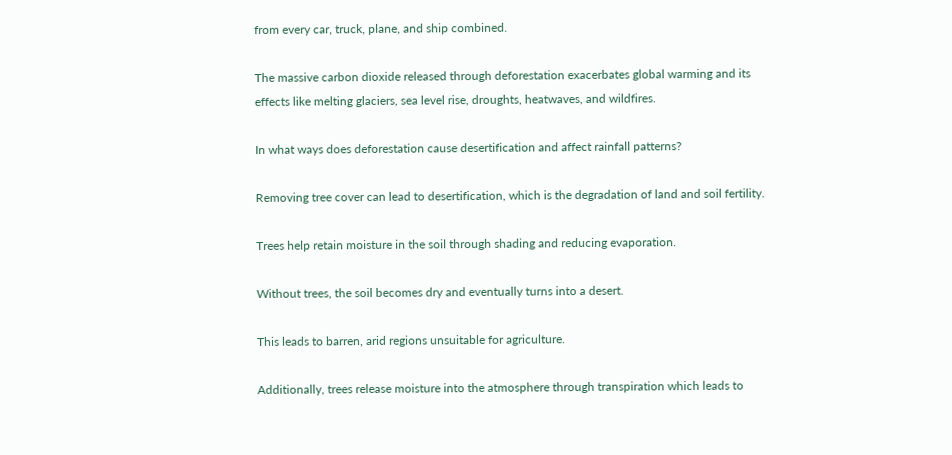from every car, truck, plane, and ship combined.

The massive carbon dioxide released through deforestation exacerbates global warming and its effects like melting glaciers, sea level rise, droughts, heatwaves, and wildfires.

In what ways does deforestation cause desertification and affect rainfall patterns?

Removing tree cover can lead to desertification, which is the degradation of land and soil fertility.

Trees help retain moisture in the soil through shading and reducing evaporation.

Without trees, the soil becomes dry and eventually turns into a desert.

This leads to barren, arid regions unsuitable for agriculture.

Additionally, trees release moisture into the atmosphere through transpiration which leads to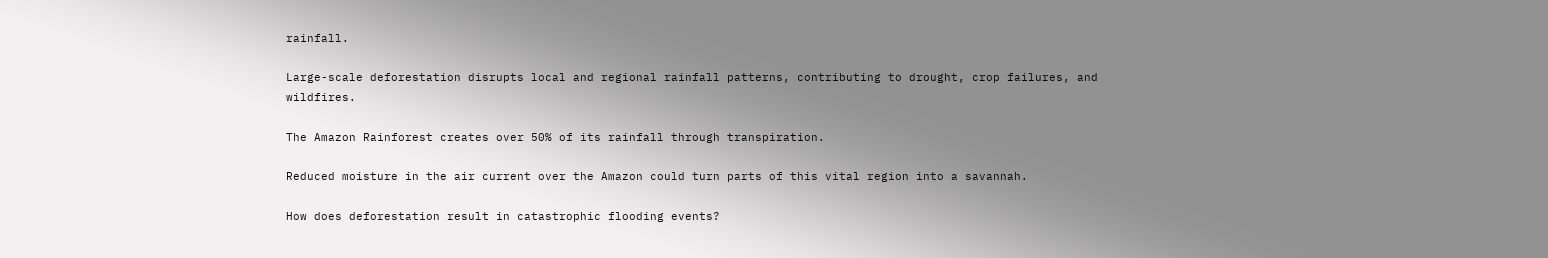rainfall.

Large-scale deforestation disrupts local and regional rainfall patterns, contributing to drought, crop failures, and wildfires.

The Amazon Rainforest creates over 50% of its rainfall through transpiration.

Reduced moisture in the air current over the Amazon could turn parts of this vital region into a savannah.

How does deforestation result in catastrophic flooding events?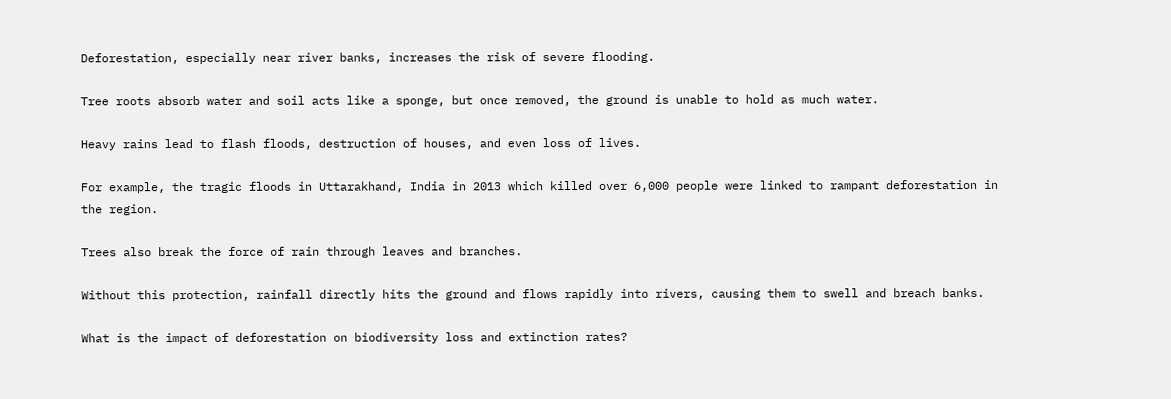Deforestation, especially near river banks, increases the risk of severe flooding.

Tree roots absorb water and soil acts like a sponge, but once removed, the ground is unable to hold as much water.

Heavy rains lead to flash floods, destruction of houses, and even loss of lives.

For example, the tragic floods in Uttarakhand, India in 2013 which killed over 6,000 people were linked to rampant deforestation in the region.

Trees also break the force of rain through leaves and branches.

Without this protection, rainfall directly hits the ground and flows rapidly into rivers, causing them to swell and breach banks.

What is the impact of deforestation on biodiversity loss and extinction rates?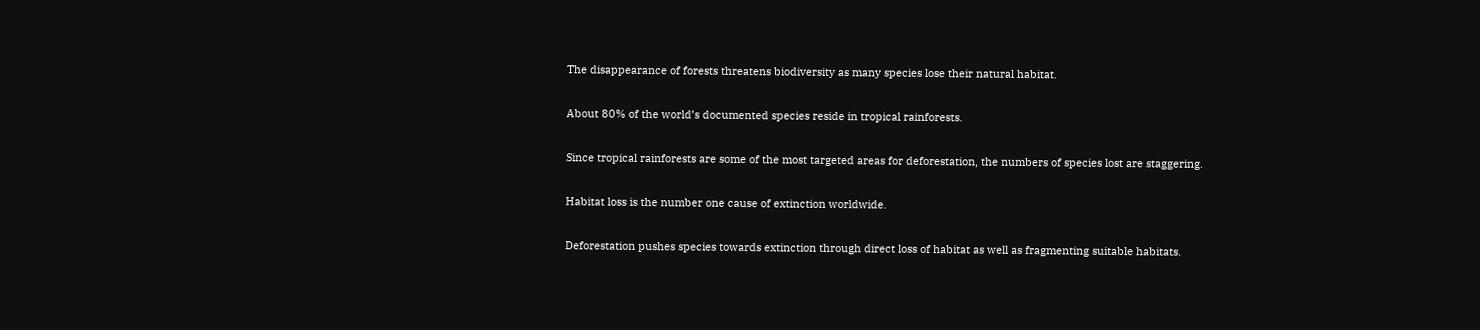The disappearance of forests threatens biodiversity as many species lose their natural habitat.

About 80% of the world’s documented species reside in tropical rainforests.

Since tropical rainforests are some of the most targeted areas for deforestation, the numbers of species lost are staggering.

Habitat loss is the number one cause of extinction worldwide.

Deforestation pushes species towards extinction through direct loss of habitat as well as fragmenting suitable habitats.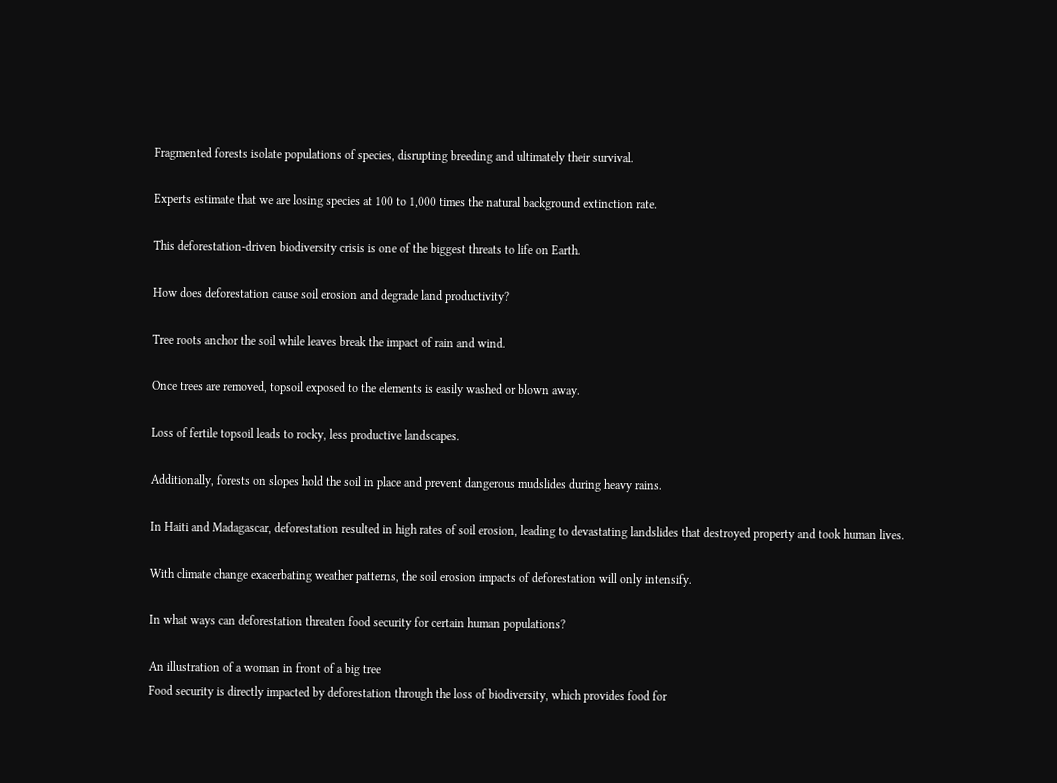Fragmented forests isolate populations of species, disrupting breeding and ultimately their survival.

Experts estimate that we are losing species at 100 to 1,000 times the natural background extinction rate.

This deforestation-driven biodiversity crisis is one of the biggest threats to life on Earth.

How does deforestation cause soil erosion and degrade land productivity?

Tree roots anchor the soil while leaves break the impact of rain and wind.

Once trees are removed, topsoil exposed to the elements is easily washed or blown away.

Loss of fertile topsoil leads to rocky, less productive landscapes.

Additionally, forests on slopes hold the soil in place and prevent dangerous mudslides during heavy rains.

In Haiti and Madagascar, deforestation resulted in high rates of soil erosion, leading to devastating landslides that destroyed property and took human lives.

With climate change exacerbating weather patterns, the soil erosion impacts of deforestation will only intensify.

In what ways can deforestation threaten food security for certain human populations?

An illustration of a woman in front of a big tree
Food security is directly impacted by deforestation through the loss of biodiversity, which provides food for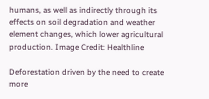humans, as well as indirectly through its effects on soil degradation and weather element changes, which lower agricultural production. Image Credit: Healthline

Deforestation driven by the need to create more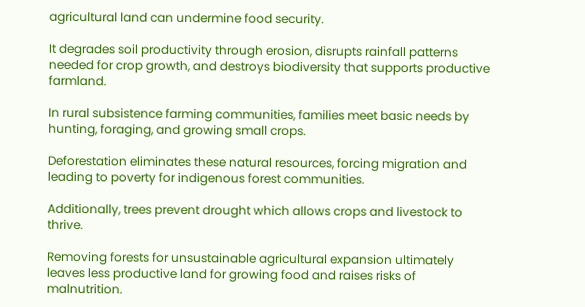agricultural land can undermine food security.

It degrades soil productivity through erosion, disrupts rainfall patterns needed for crop growth, and destroys biodiversity that supports productive farmland.

In rural subsistence farming communities, families meet basic needs by hunting, foraging, and growing small crops.

Deforestation eliminates these natural resources, forcing migration and leading to poverty for indigenous forest communities.

Additionally, trees prevent drought which allows crops and livestock to thrive.

Removing forests for unsustainable agricultural expansion ultimately leaves less productive land for growing food and raises risks of malnutrition.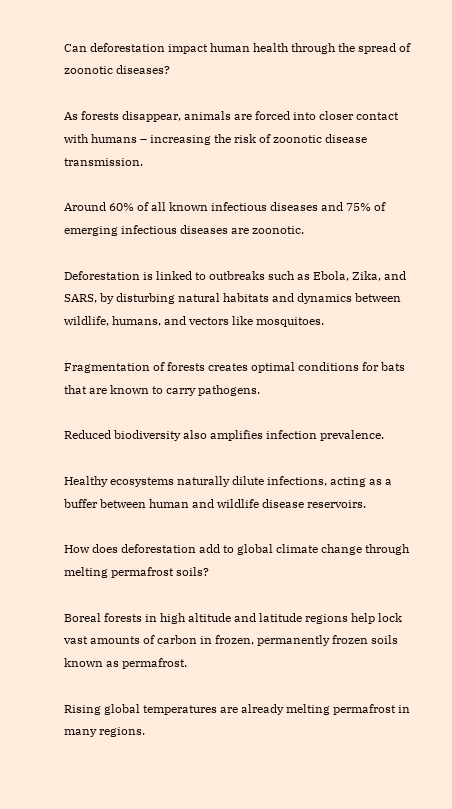Can deforestation impact human health through the spread of zoonotic diseases?

As forests disappear, animals are forced into closer contact with humans – increasing the risk of zoonotic disease transmission.

Around 60% of all known infectious diseases and 75% of emerging infectious diseases are zoonotic.

Deforestation is linked to outbreaks such as Ebola, Zika, and SARS, by disturbing natural habitats and dynamics between wildlife, humans, and vectors like mosquitoes.

Fragmentation of forests creates optimal conditions for bats that are known to carry pathogens.

Reduced biodiversity also amplifies infection prevalence.

Healthy ecosystems naturally dilute infections, acting as a buffer between human and wildlife disease reservoirs.

How does deforestation add to global climate change through melting permafrost soils?

Boreal forests in high altitude and latitude regions help lock vast amounts of carbon in frozen, permanently frozen soils known as permafrost.

Rising global temperatures are already melting permafrost in many regions.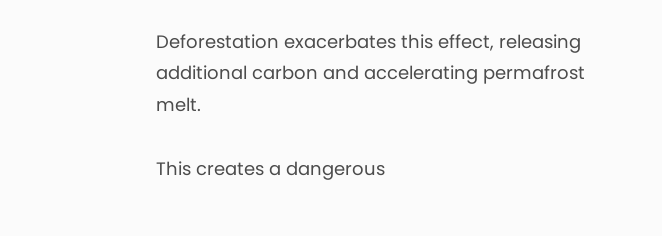Deforestation exacerbates this effect, releasing additional carbon and accelerating permafrost melt.

This creates a dangerous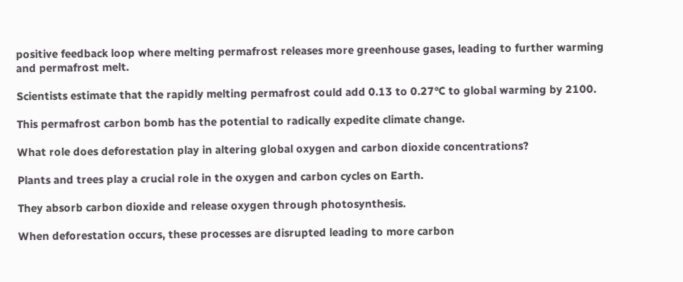positive feedback loop where melting permafrost releases more greenhouse gases, leading to further warming and permafrost melt.

Scientists estimate that the rapidly melting permafrost could add 0.13 to 0.27°C to global warming by 2100.

This permafrost carbon bomb has the potential to radically expedite climate change.

What role does deforestation play in altering global oxygen and carbon dioxide concentrations?

Plants and trees play a crucial role in the oxygen and carbon cycles on Earth.

They absorb carbon dioxide and release oxygen through photosynthesis.

When deforestation occurs, these processes are disrupted leading to more carbon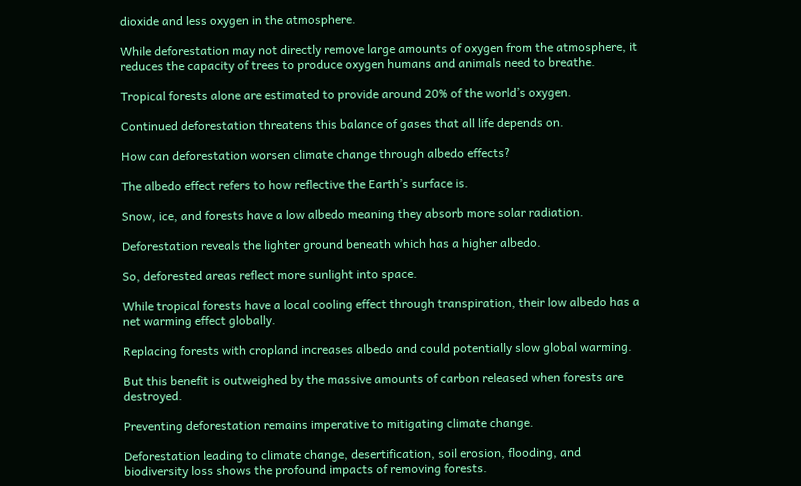dioxide and less oxygen in the atmosphere.

While deforestation may not directly remove large amounts of oxygen from the atmosphere, it reduces the capacity of trees to produce oxygen humans and animals need to breathe.

Tropical forests alone are estimated to provide around 20% of the world’s oxygen.

Continued deforestation threatens this balance of gases that all life depends on.

How can deforestation worsen climate change through albedo effects?

The albedo effect refers to how reflective the Earth’s surface is.

Snow, ice, and forests have a low albedo meaning they absorb more solar radiation.

Deforestation reveals the lighter ground beneath which has a higher albedo.

So, deforested areas reflect more sunlight into space.

While tropical forests have a local cooling effect through transpiration, their low albedo has a net warming effect globally.

Replacing forests with cropland increases albedo and could potentially slow global warming.

But this benefit is outweighed by the massive amounts of carbon released when forests are destroyed.

Preventing deforestation remains imperative to mitigating climate change.

Deforestation leading to climate change, desertification, soil erosion, flooding, and biodiversity loss shows the profound impacts of removing forests.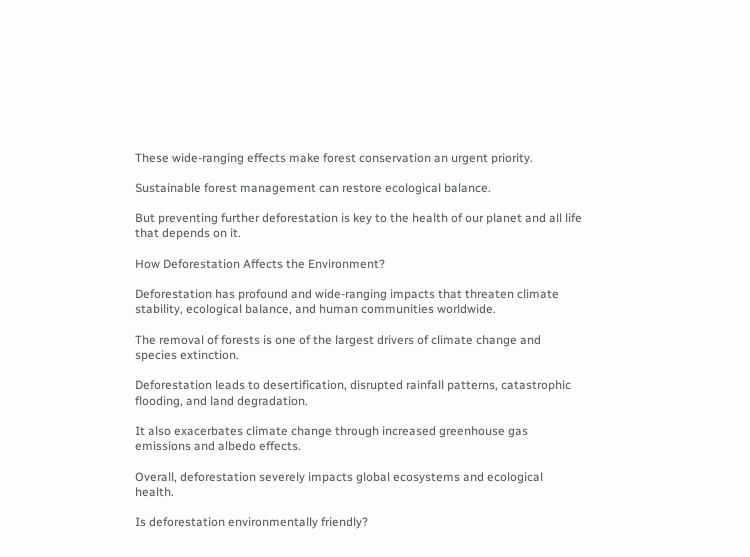These wide-ranging effects make forest conservation an urgent priority.

Sustainable forest management can restore ecological balance.

But preventing further deforestation is key to the health of our planet and all life that depends on it.

How Deforestation Affects the Environment?

Deforestation has profound and wide-ranging impacts that threaten climate stability, ecological balance, and human communities worldwide.

The removal of forests is one of the largest drivers of climate change and species extinction.

Deforestation leads to desertification, disrupted rainfall patterns, catastrophic flooding, and land degradation.

It also exacerbates climate change through increased greenhouse gas emissions and albedo effects.

Overall, deforestation severely impacts global ecosystems and ecological health.

Is deforestation environmentally friendly?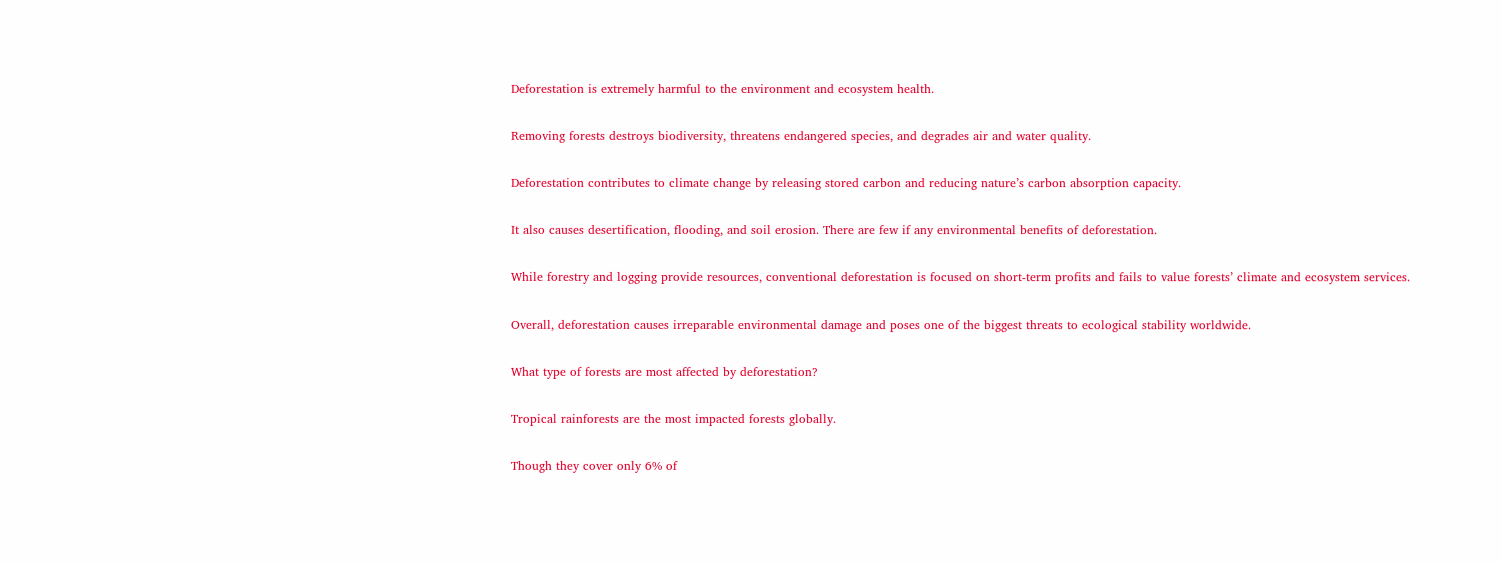Deforestation is extremely harmful to the environment and ecosystem health.

Removing forests destroys biodiversity, threatens endangered species, and degrades air and water quality.

Deforestation contributes to climate change by releasing stored carbon and reducing nature’s carbon absorption capacity.

It also causes desertification, flooding, and soil erosion. There are few if any environmental benefits of deforestation.

While forestry and logging provide resources, conventional deforestation is focused on short-term profits and fails to value forests’ climate and ecosystem services.

Overall, deforestation causes irreparable environmental damage and poses one of the biggest threats to ecological stability worldwide.

What type of forests are most affected by deforestation?

Tropical rainforests are the most impacted forests globally.

Though they cover only 6% of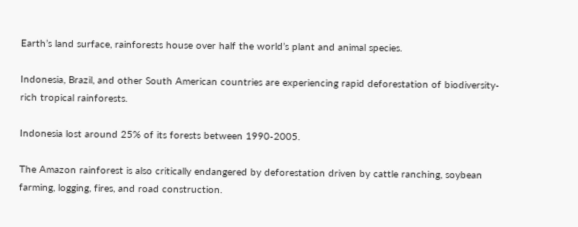Earth’s land surface, rainforests house over half the world’s plant and animal species.

Indonesia, Brazil, and other South American countries are experiencing rapid deforestation of biodiversity-rich tropical rainforests.

Indonesia lost around 25% of its forests between 1990-2005.

The Amazon rainforest is also critically endangered by deforestation driven by cattle ranching, soybean farming, logging, fires, and road construction.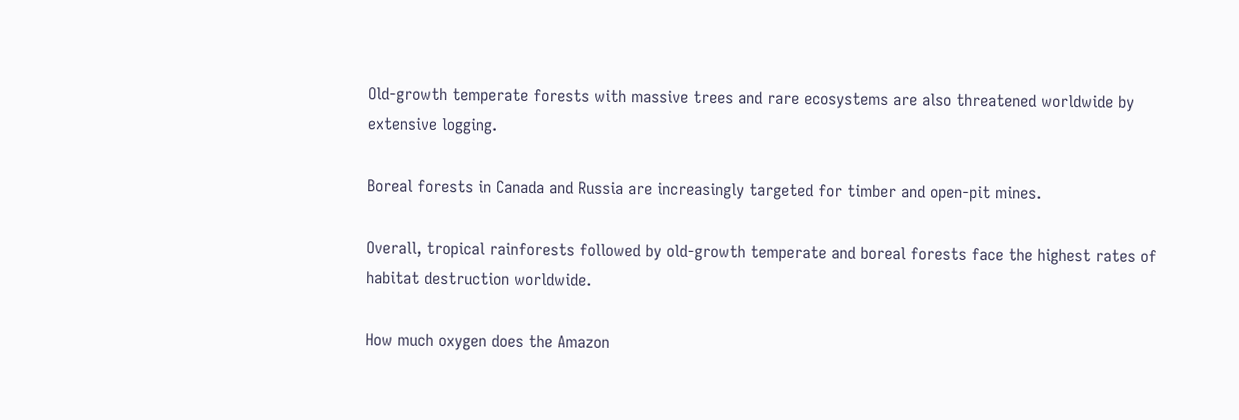Old-growth temperate forests with massive trees and rare ecosystems are also threatened worldwide by extensive logging.

Boreal forests in Canada and Russia are increasingly targeted for timber and open-pit mines.

Overall, tropical rainforests followed by old-growth temperate and boreal forests face the highest rates of habitat destruction worldwide.

How much oxygen does the Amazon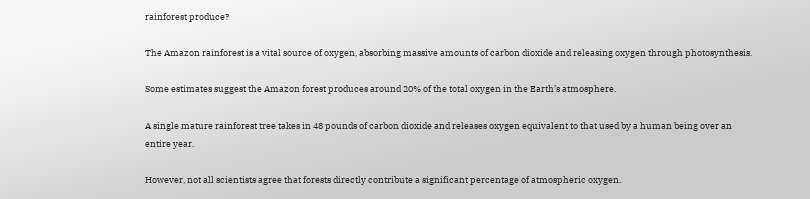rainforest produce?

The Amazon rainforest is a vital source of oxygen, absorbing massive amounts of carbon dioxide and releasing oxygen through photosynthesis.

Some estimates suggest the Amazon forest produces around 20% of the total oxygen in the Earth’s atmosphere.

A single mature rainforest tree takes in 48 pounds of carbon dioxide and releases oxygen equivalent to that used by a human being over an entire year.

However, not all scientists agree that forests directly contribute a significant percentage of atmospheric oxygen.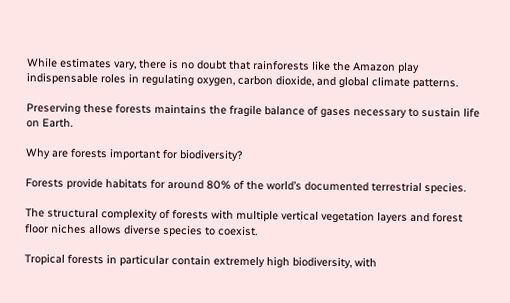While estimates vary, there is no doubt that rainforests like the Amazon play indispensable roles in regulating oxygen, carbon dioxide, and global climate patterns.

Preserving these forests maintains the fragile balance of gases necessary to sustain life on Earth.

Why are forests important for biodiversity?

Forests provide habitats for around 80% of the world’s documented terrestrial species.

The structural complexity of forests with multiple vertical vegetation layers and forest floor niches allows diverse species to coexist.

Tropical forests in particular contain extremely high biodiversity, with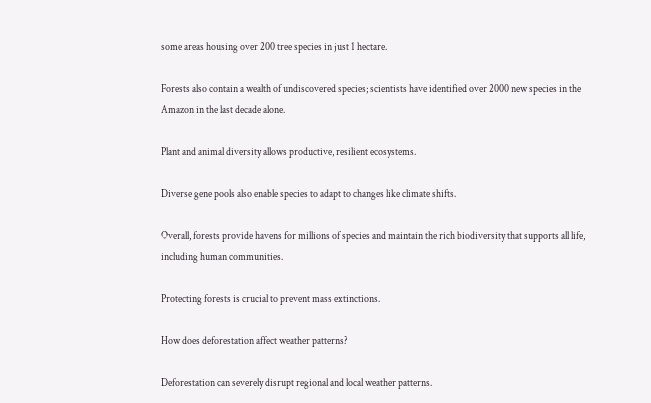some areas housing over 200 tree species in just 1 hectare.

Forests also contain a wealth of undiscovered species; scientists have identified over 2000 new species in the Amazon in the last decade alone.

Plant and animal diversity allows productive, resilient ecosystems.

Diverse gene pools also enable species to adapt to changes like climate shifts.

Overall, forests provide havens for millions of species and maintain the rich biodiversity that supports all life, including human communities.

Protecting forests is crucial to prevent mass extinctions.

How does deforestation affect weather patterns?

Deforestation can severely disrupt regional and local weather patterns.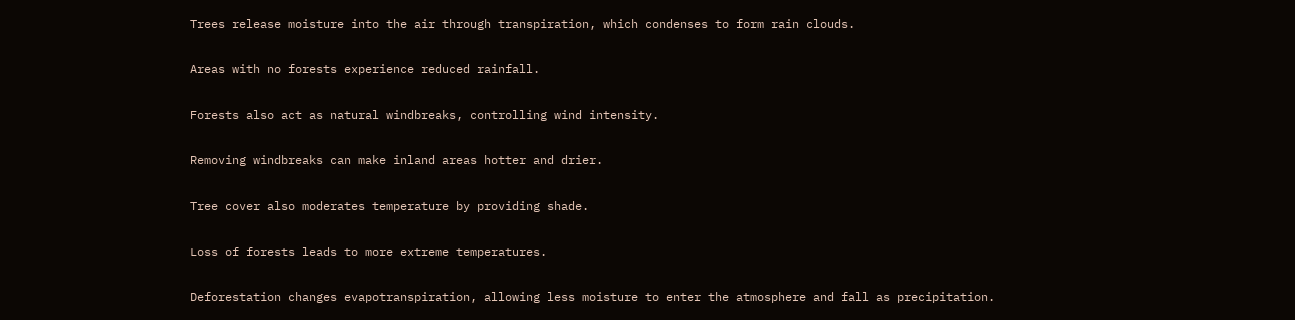Trees release moisture into the air through transpiration, which condenses to form rain clouds.

Areas with no forests experience reduced rainfall.

Forests also act as natural windbreaks, controlling wind intensity.

Removing windbreaks can make inland areas hotter and drier.

Tree cover also moderates temperature by providing shade.

Loss of forests leads to more extreme temperatures.

Deforestation changes evapotranspiration, allowing less moisture to enter the atmosphere and fall as precipitation.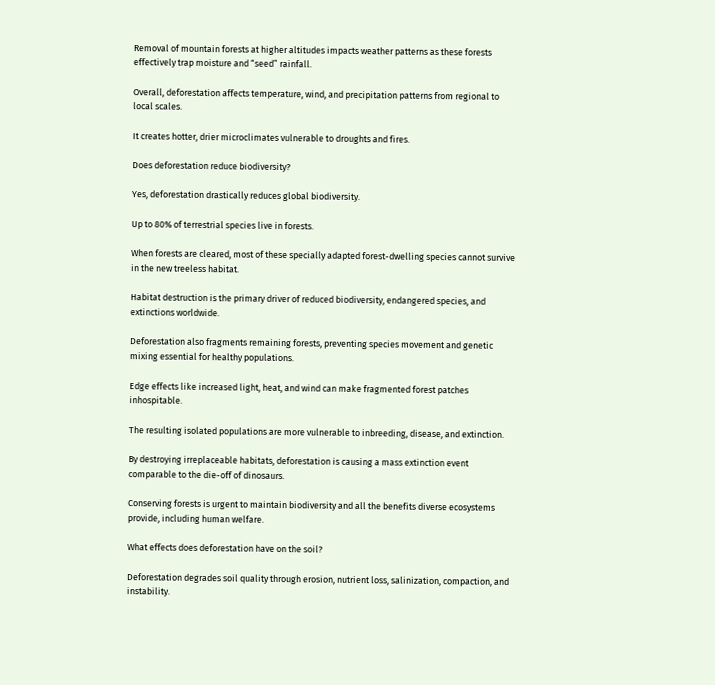Removal of mountain forests at higher altitudes impacts weather patterns as these forests effectively trap moisture and “seed” rainfall.

Overall, deforestation affects temperature, wind, and precipitation patterns from regional to local scales.

It creates hotter, drier microclimates vulnerable to droughts and fires.

Does deforestation reduce biodiversity?

Yes, deforestation drastically reduces global biodiversity.

Up to 80% of terrestrial species live in forests.

When forests are cleared, most of these specially adapted forest-dwelling species cannot survive in the new treeless habitat.

Habitat destruction is the primary driver of reduced biodiversity, endangered species, and extinctions worldwide.

Deforestation also fragments remaining forests, preventing species movement and genetic mixing essential for healthy populations.

Edge effects like increased light, heat, and wind can make fragmented forest patches inhospitable.

The resulting isolated populations are more vulnerable to inbreeding, disease, and extinction.

By destroying irreplaceable habitats, deforestation is causing a mass extinction event comparable to the die-off of dinosaurs.

Conserving forests is urgent to maintain biodiversity and all the benefits diverse ecosystems provide, including human welfare.

What effects does deforestation have on the soil?

Deforestation degrades soil quality through erosion, nutrient loss, salinization, compaction, and instability.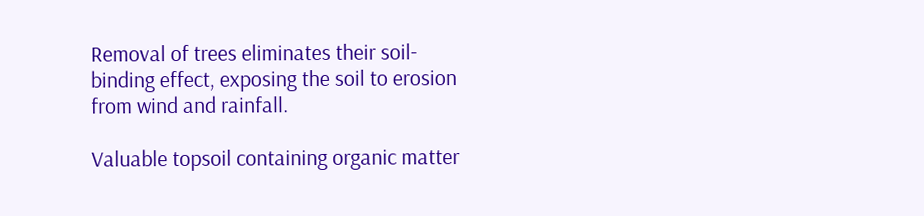Removal of trees eliminates their soil-binding effect, exposing the soil to erosion from wind and rainfall.

Valuable topsoil containing organic matter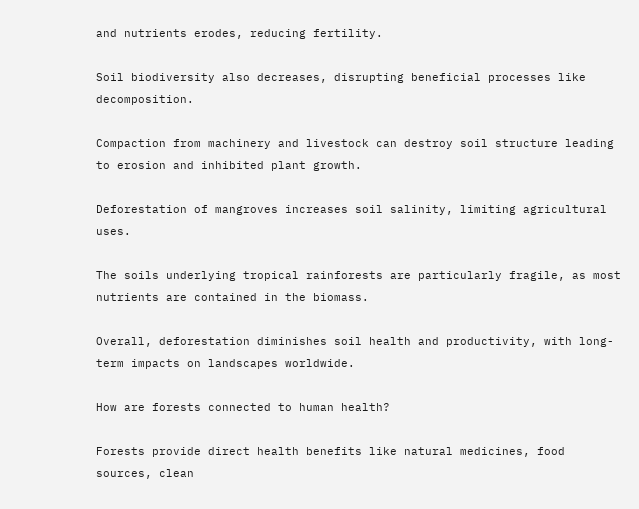and nutrients erodes, reducing fertility.

Soil biodiversity also decreases, disrupting beneficial processes like decomposition.

Compaction from machinery and livestock can destroy soil structure leading to erosion and inhibited plant growth.

Deforestation of mangroves increases soil salinity, limiting agricultural uses.

The soils underlying tropical rainforests are particularly fragile, as most nutrients are contained in the biomass.

Overall, deforestation diminishes soil health and productivity, with long-term impacts on landscapes worldwide.

How are forests connected to human health?

Forests provide direct health benefits like natural medicines, food sources, clean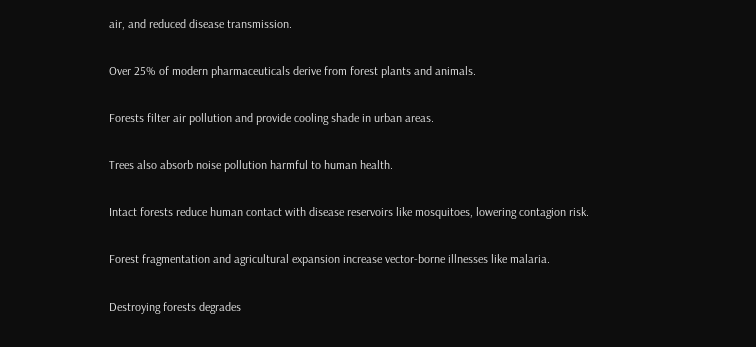air, and reduced disease transmission.

Over 25% of modern pharmaceuticals derive from forest plants and animals.

Forests filter air pollution and provide cooling shade in urban areas.

Trees also absorb noise pollution harmful to human health.

Intact forests reduce human contact with disease reservoirs like mosquitoes, lowering contagion risk.

Forest fragmentation and agricultural expansion increase vector-borne illnesses like malaria.

Destroying forests degrades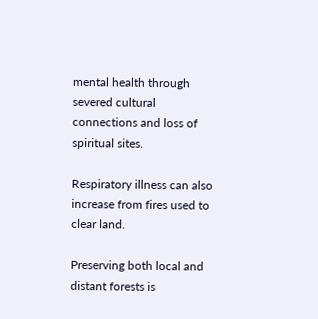mental health through severed cultural connections and loss of spiritual sites.

Respiratory illness can also increase from fires used to clear land.

Preserving both local and distant forests is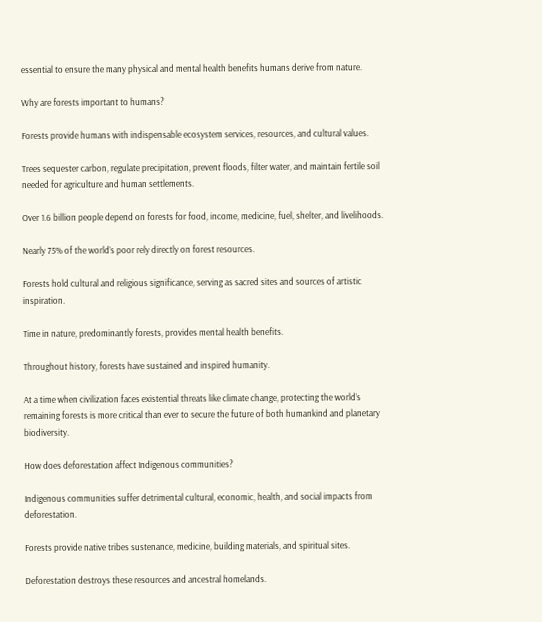essential to ensure the many physical and mental health benefits humans derive from nature.

Why are forests important to humans?

Forests provide humans with indispensable ecosystem services, resources, and cultural values.

Trees sequester carbon, regulate precipitation, prevent floods, filter water, and maintain fertile soil needed for agriculture and human settlements.

Over 1.6 billion people depend on forests for food, income, medicine, fuel, shelter, and livelihoods.

Nearly 75% of the world’s poor rely directly on forest resources.

Forests hold cultural and religious significance, serving as sacred sites and sources of artistic inspiration.

Time in nature, predominantly forests, provides mental health benefits.

Throughout history, forests have sustained and inspired humanity.

At a time when civilization faces existential threats like climate change, protecting the world’s remaining forests is more critical than ever to secure the future of both humankind and planetary biodiversity.

How does deforestation affect Indigenous communities?

Indigenous communities suffer detrimental cultural, economic, health, and social impacts from deforestation.

Forests provide native tribes sustenance, medicine, building materials, and spiritual sites.

Deforestation destroys these resources and ancestral homelands.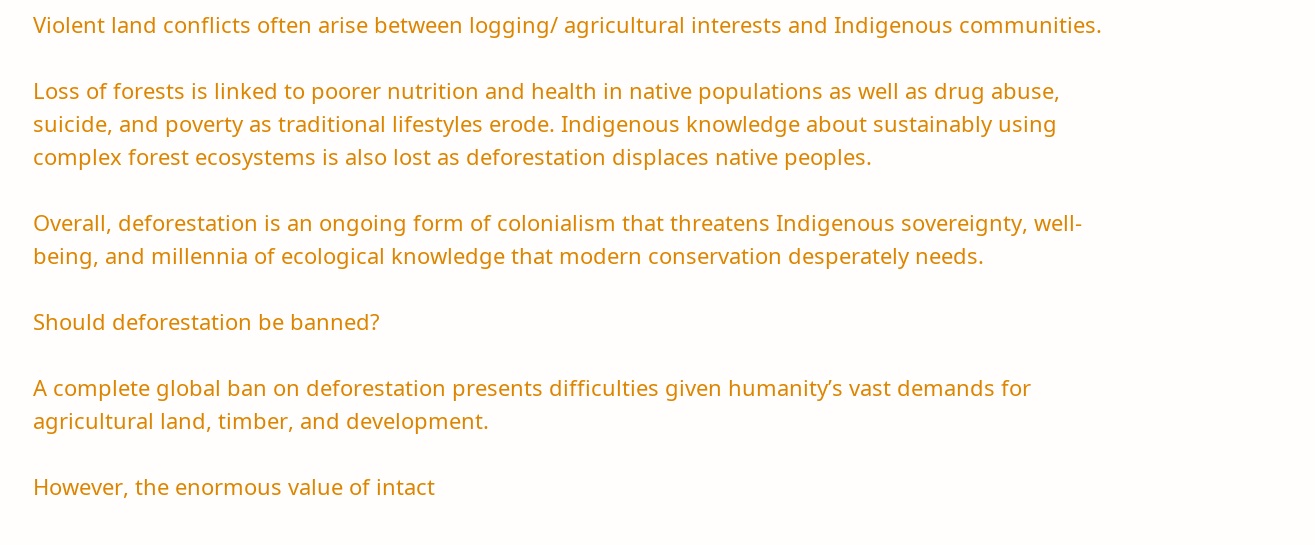Violent land conflicts often arise between logging/ agricultural interests and Indigenous communities.

Loss of forests is linked to poorer nutrition and health in native populations as well as drug abuse, suicide, and poverty as traditional lifestyles erode. Indigenous knowledge about sustainably using complex forest ecosystems is also lost as deforestation displaces native peoples.

Overall, deforestation is an ongoing form of colonialism that threatens Indigenous sovereignty, well-being, and millennia of ecological knowledge that modern conservation desperately needs.

Should deforestation be banned?

A complete global ban on deforestation presents difficulties given humanity’s vast demands for agricultural land, timber, and development.

However, the enormous value of intact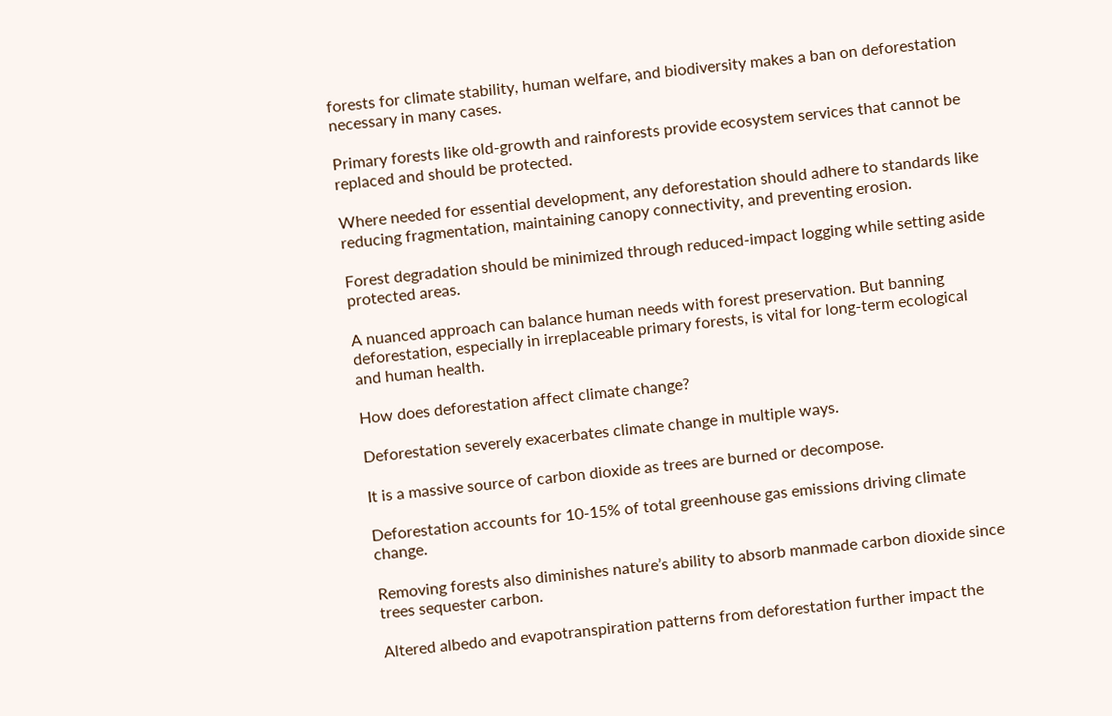forests for climate stability, human welfare, and biodiversity makes a ban on deforestation necessary in many cases.

Primary forests like old-growth and rainforests provide ecosystem services that cannot be replaced and should be protected.

Where needed for essential development, any deforestation should adhere to standards like reducing fragmentation, maintaining canopy connectivity, and preventing erosion.

Forest degradation should be minimized through reduced-impact logging while setting aside protected areas.

A nuanced approach can balance human needs with forest preservation. But banning deforestation, especially in irreplaceable primary forests, is vital for long-term ecological and human health.

How does deforestation affect climate change?

Deforestation severely exacerbates climate change in multiple ways.

It is a massive source of carbon dioxide as trees are burned or decompose.

Deforestation accounts for 10-15% of total greenhouse gas emissions driving climate change.

Removing forests also diminishes nature’s ability to absorb manmade carbon dioxide since trees sequester carbon.

Altered albedo and evapotranspiration patterns from deforestation further impact the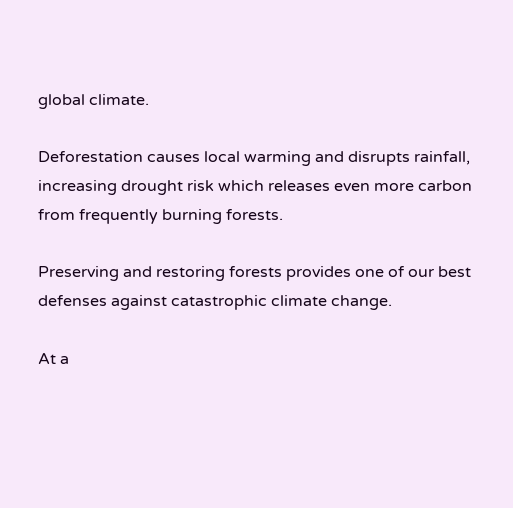global climate.

Deforestation causes local warming and disrupts rainfall, increasing drought risk which releases even more carbon from frequently burning forests.

Preserving and restoring forests provides one of our best defenses against catastrophic climate change.

At a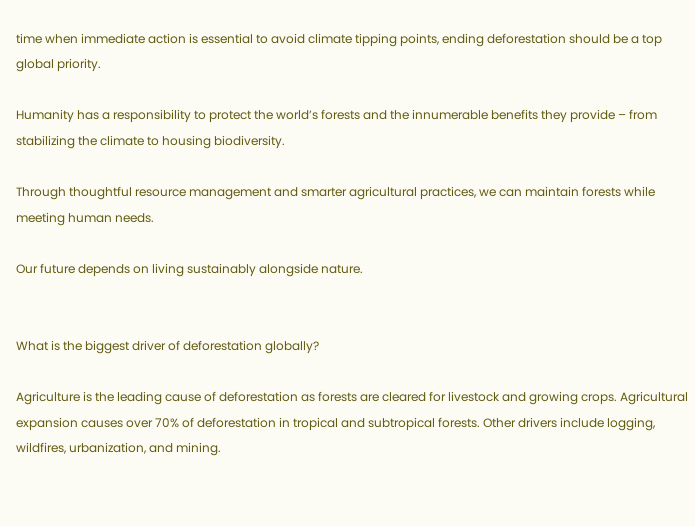time when immediate action is essential to avoid climate tipping points, ending deforestation should be a top global priority.

Humanity has a responsibility to protect the world’s forests and the innumerable benefits they provide – from stabilizing the climate to housing biodiversity.

Through thoughtful resource management and smarter agricultural practices, we can maintain forests while meeting human needs.

Our future depends on living sustainably alongside nature.


What is the biggest driver of deforestation globally?

Agriculture is the leading cause of deforestation as forests are cleared for livestock and growing crops. Agricultural expansion causes over 70% of deforestation in tropical and subtropical forests. Other drivers include logging, wildfires, urbanization, and mining.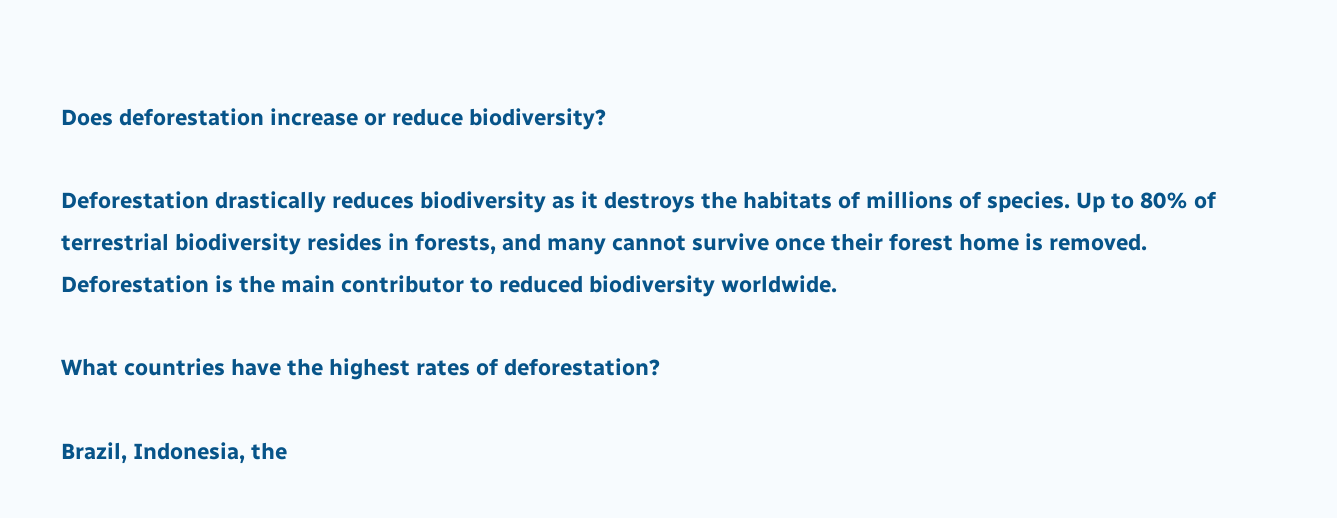Does deforestation increase or reduce biodiversity?

Deforestation drastically reduces biodiversity as it destroys the habitats of millions of species. Up to 80% of terrestrial biodiversity resides in forests, and many cannot survive once their forest home is removed. Deforestation is the main contributor to reduced biodiversity worldwide.

What countries have the highest rates of deforestation?

Brazil, Indonesia, the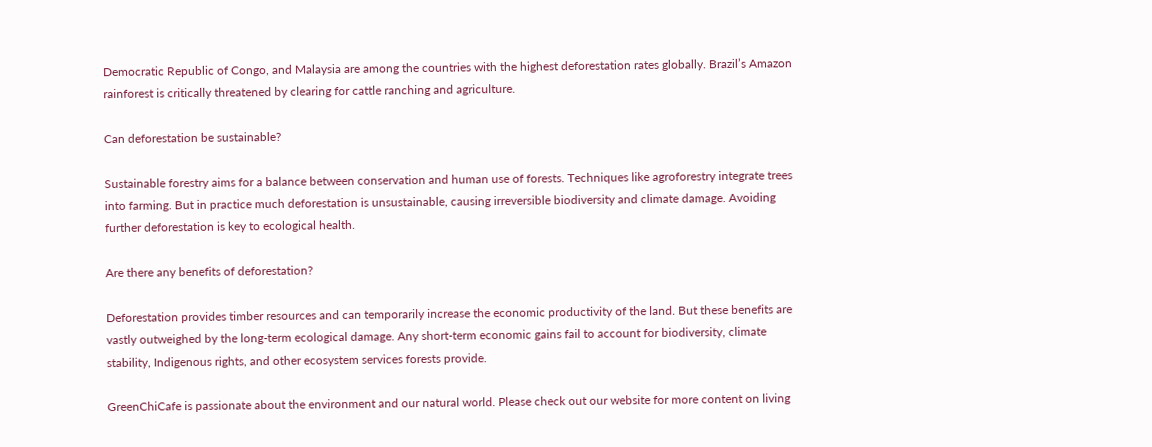Democratic Republic of Congo, and Malaysia are among the countries with the highest deforestation rates globally. Brazil’s Amazon rainforest is critically threatened by clearing for cattle ranching and agriculture.

Can deforestation be sustainable?

Sustainable forestry aims for a balance between conservation and human use of forests. Techniques like agroforestry integrate trees into farming. But in practice much deforestation is unsustainable, causing irreversible biodiversity and climate damage. Avoiding further deforestation is key to ecological health.

Are there any benefits of deforestation?

Deforestation provides timber resources and can temporarily increase the economic productivity of the land. But these benefits are vastly outweighed by the long-term ecological damage. Any short-term economic gains fail to account for biodiversity, climate stability, Indigenous rights, and other ecosystem services forests provide.

GreenChiCafe is passionate about the environment and our natural world. Please check out our website for more content on living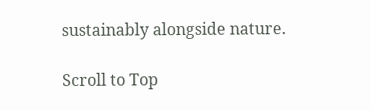sustainably alongside nature.

Scroll to Top